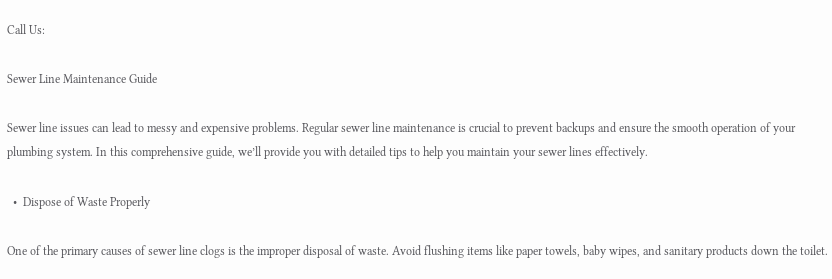Call Us:

Sewer Line Maintenance Guide

Sewer line issues can lead to messy and expensive problems. Regular sewer line maintenance is crucial to prevent backups and ensure the smooth operation of your plumbing system. In this comprehensive guide, we’ll provide you with detailed tips to help you maintain your sewer lines effectively.

  •  Dispose of Waste Properly

One of the primary causes of sewer line clogs is the improper disposal of waste. Avoid flushing items like paper towels, baby wipes, and sanitary products down the toilet.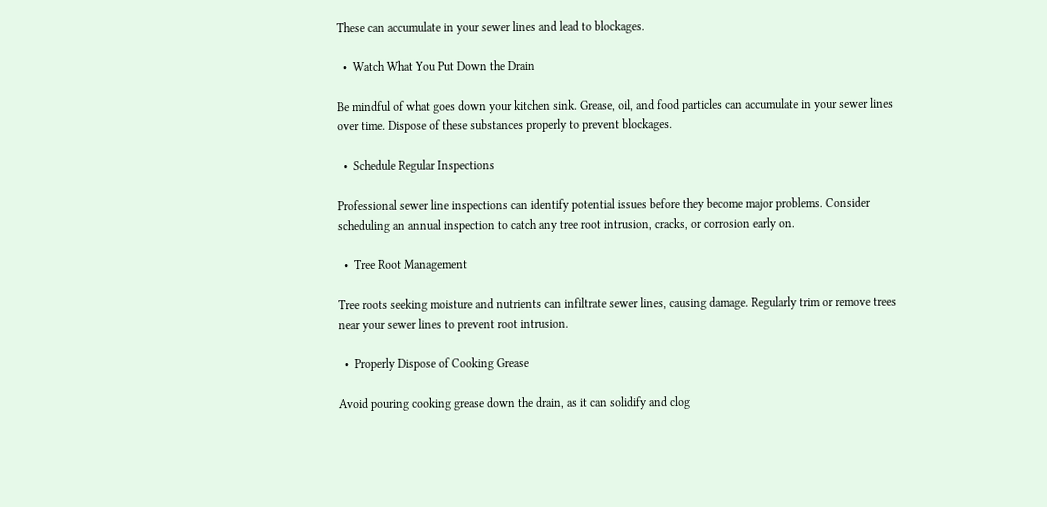These can accumulate in your sewer lines and lead to blockages.

  •  Watch What You Put Down the Drain

Be mindful of what goes down your kitchen sink. Grease, oil, and food particles can accumulate in your sewer lines over time. Dispose of these substances properly to prevent blockages.

  •  Schedule Regular Inspections

Professional sewer line inspections can identify potential issues before they become major problems. Consider scheduling an annual inspection to catch any tree root intrusion, cracks, or corrosion early on.

  •  Tree Root Management

Tree roots seeking moisture and nutrients can infiltrate sewer lines, causing damage. Regularly trim or remove trees near your sewer lines to prevent root intrusion.

  •  Properly Dispose of Cooking Grease

Avoid pouring cooking grease down the drain, as it can solidify and clog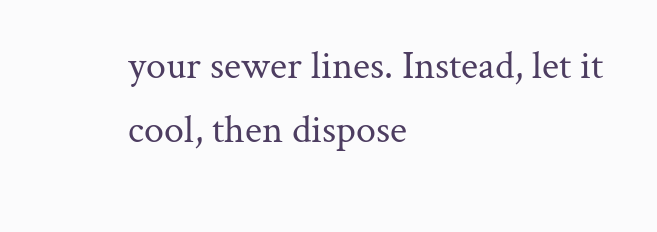your sewer lines. Instead, let it cool, then dispose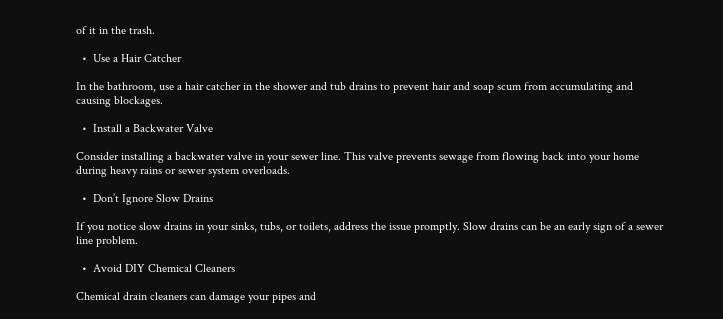of it in the trash.

  •  Use a Hair Catcher

In the bathroom, use a hair catcher in the shower and tub drains to prevent hair and soap scum from accumulating and causing blockages.

  •  Install a Backwater Valve

Consider installing a backwater valve in your sewer line. This valve prevents sewage from flowing back into your home during heavy rains or sewer system overloads.

  •  Don’t Ignore Slow Drains

If you notice slow drains in your sinks, tubs, or toilets, address the issue promptly. Slow drains can be an early sign of a sewer line problem.

  •  Avoid DIY Chemical Cleaners

Chemical drain cleaners can damage your pipes and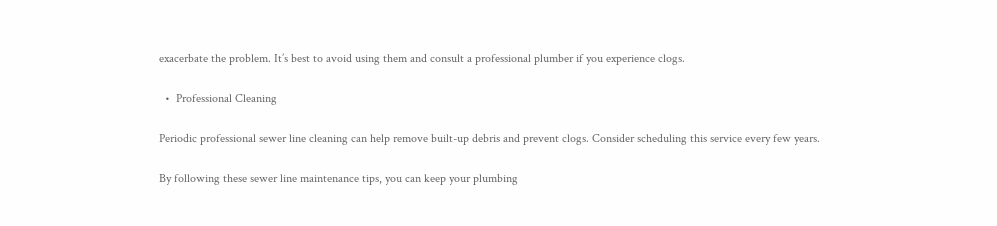exacerbate the problem. It’s best to avoid using them and consult a professional plumber if you experience clogs.

  •  Professional Cleaning

Periodic professional sewer line cleaning can help remove built-up debris and prevent clogs. Consider scheduling this service every few years.

By following these sewer line maintenance tips, you can keep your plumbing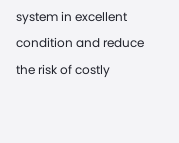system in excellent condition and reduce the risk of costly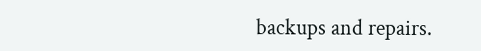backups and repairs.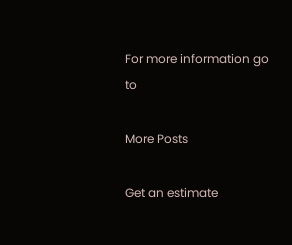For more information go to

More Posts

Get an estimate